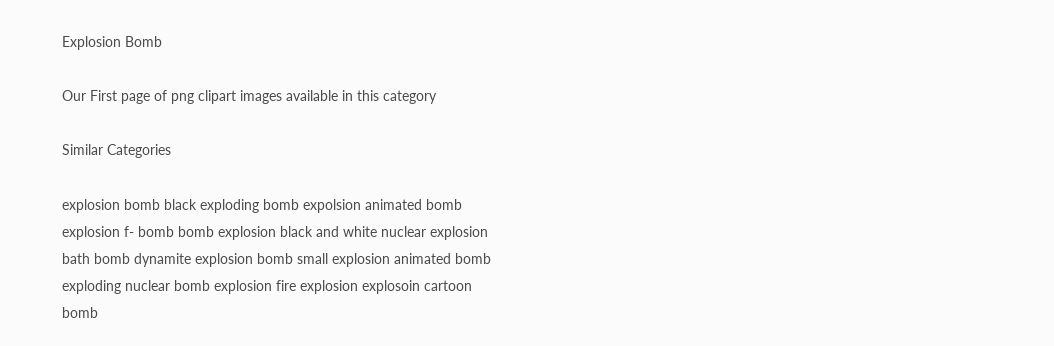Explosion Bomb

Our First page of png clipart images available in this category

Similar Categories

explosion bomb black exploding bomb expolsion animated bomb explosion f- bomb bomb explosion black and white nuclear explosion bath bomb dynamite explosion bomb small explosion animated bomb exploding nuclear bomb explosion fire explosion explosoin cartoon bomb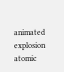animated explosion atomic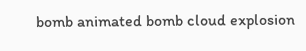bomb animated bomb cloud explosion